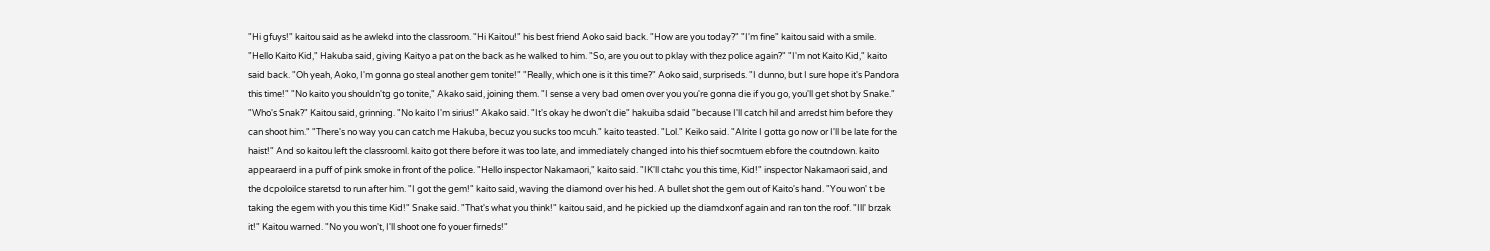"Hi gfuys!" kaitou said as he awlekd into the classroom. "Hi Kaitou!" his best friend Aoko said back. "How are you today?" "I'm fine" kaitou said with a smile. "Hello Kaito Kid," Hakuba said, giving Kaityo a pat on the back as he walked to him. "So, are you out to pklay with thez police again?" "I'm not Kaito Kid," kaito said back. "Oh yeah, Aoko, I'm gonna go steal another gem tonite!" "Really, which one is it this time?" Aoko said, surpriseds. "I dunno, but I sure hope it's Pandora this time!" "No kaito you shouldn'tg go tonite," Akako said, joining them. "I sense a very bad omen over you you're gonna die if you go, you'll get shot by Snake." "Who's Snak?" Kaitou said, grinning. "No kaito I'm sirius!" Akako said. "It's okay he dwon't die" hakuiba sdaid "because I'll catch hil and arredst him before they can shoot him." "There's no way you can catch me Hakuba, becuz you sucks too mcuh." kaito teasted. "Lol." Keiko said. "Alrite I gotta go now or I'll be late for the haist!" And so kaitou left the classrooml. kaito got there before it was too late, and immediately changed into his thief socmtuem ebfore the coutndown. kaito appearaerd in a puff of pink smoke in front of the police. "Hello inspector Nakamaori," kaito said. "IK'll ctahc you this time, Kid!" inspector Nakamaori said, and the dcpoloilce staretsd to run after him. "I got the gem!" kaito said, waving the diamond over his hed. A bullet shot the gem out of Kaito's hand. "You won' t be taking the egem with you this time Kid!" Snake said. "That's what you think!" kaitou said, and he pickied up the diamdxonf again and ran ton the roof. "Ill' brzak it!" Kaitou warned. "No you won't, I'll shoot one fo youer firneds!"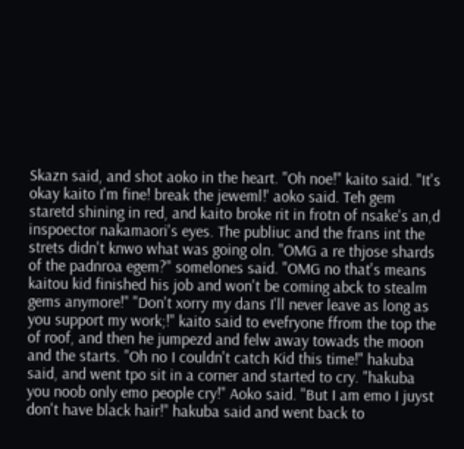Skazn said, and shot aoko in the heart. "Oh noe!" kaito said. "It's okay kaito I'm fine! break the jeweml!' aoko said. Teh gem staretd shining in red, and kaito broke rit in frotn of nsake's an,d inspoector nakamaori's eyes. The publiuc and the frans int the strets didn't knwo what was going oln. "OMG a re thjose shards of the padnroa egem?" somelones said. "OMG no that's means kaitou kid finished his job and won't be coming abck to stealm gems anymore!" "Don't xorry my dans I'll never leave as long as you support my work;!" kaito said to evefryone ffrom the top the of roof, and then he jumpezd and felw away towads the moon and the starts. "Oh no I couldn't catch Kid this time!" hakuba said, and went tpo sit in a corner and started to cry. "hakuba you noob only emo people cry!" Aoko said. "But I am emo I juyst don't have black hair!" hakuba said and went back to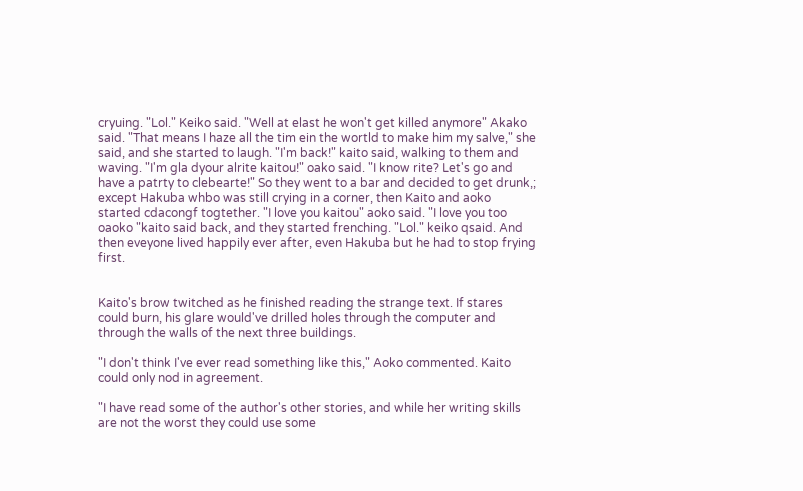cryuing. "Lol." Keiko said. "Well at elast he won't get killed anymore" Akako said. "That means I haze all the tim ein the wortld to make him my salve," she said, and she started to laugh. "I'm back!" kaito said, walking to them and waving. "I'm gla dyour alrite kaitou!" oako said. "I know rite? Let's go and have a patrty to clebearte!" So they went to a bar and decided to get drunk,; except Hakuba whbo was still crying in a corner, then Kaito and aoko started cdacongf togtether. "I love you kaitou" aoko said. "I love you too oaoko "kaito said back, and they started frenching. "Lol." keiko qsaid. And then eveyone lived happily ever after, even Hakuba but he had to stop frying first.


Kaito's brow twitched as he finished reading the strange text. If stares could burn, his glare would've drilled holes through the computer and through the walls of the next three buildings.

"I don't think I've ever read something like this," Aoko commented. Kaito could only nod in agreement.

"I have read some of the author's other stories, and while her writing skills are not the worst they could use some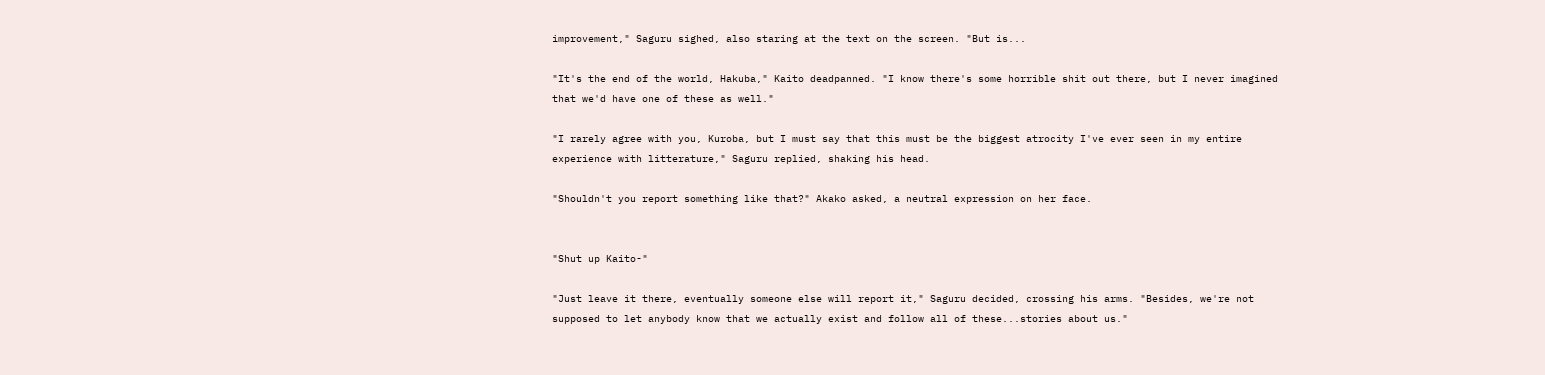improvement," Saguru sighed, also staring at the text on the screen. "But is...

"It's the end of the world, Hakuba," Kaito deadpanned. "I know there's some horrible shit out there, but I never imagined that we'd have one of these as well."

"I rarely agree with you, Kuroba, but I must say that this must be the biggest atrocity I've ever seen in my entire experience with litterature," Saguru replied, shaking his head.

"Shouldn't you report something like that?" Akako asked, a neutral expression on her face.


"Shut up Kaito-"

"Just leave it there, eventually someone else will report it," Saguru decided, crossing his arms. "Besides, we're not supposed to let anybody know that we actually exist and follow all of these...stories about us."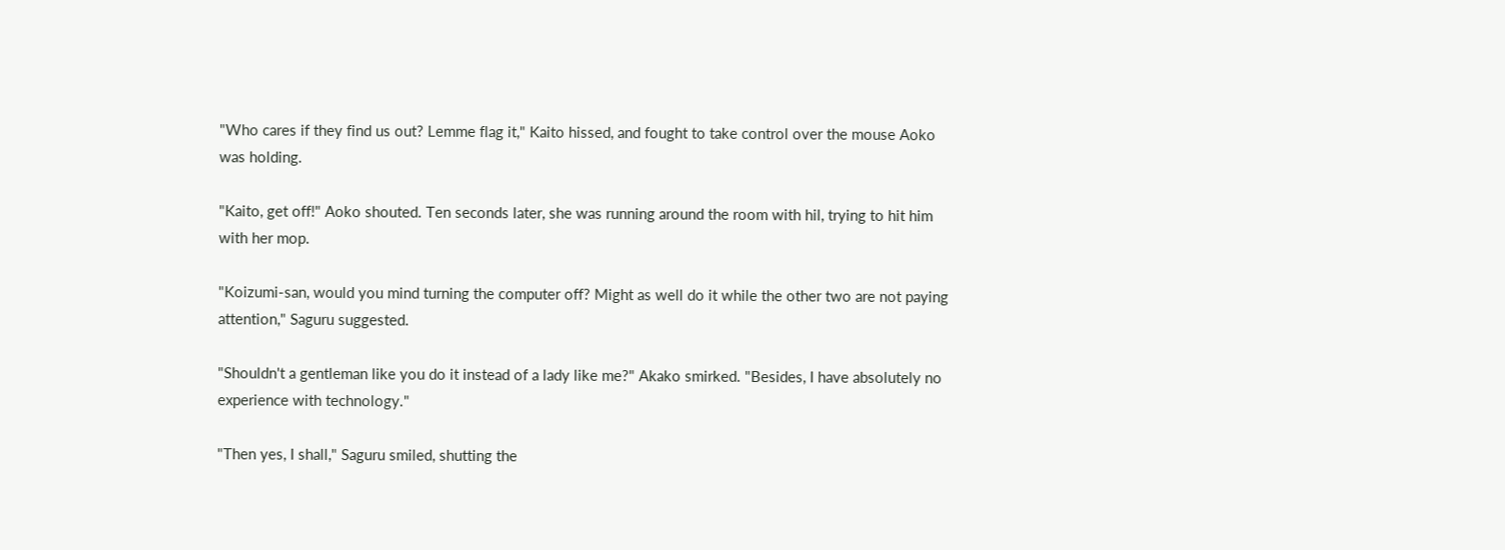"Who cares if they find us out? Lemme flag it," Kaito hissed, and fought to take control over the mouse Aoko was holding.

"Kaito, get off!" Aoko shouted. Ten seconds later, she was running around the room with hil, trying to hit him with her mop.

"Koizumi-san, would you mind turning the computer off? Might as well do it while the other two are not paying attention," Saguru suggested.

"Shouldn't a gentleman like you do it instead of a lady like me?" Akako smirked. "Besides, I have absolutely no experience with technology."

"Then yes, I shall," Saguru smiled, shutting the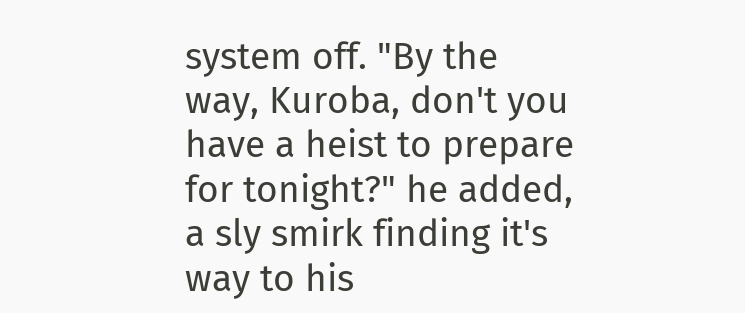system off. "By the way, Kuroba, don't you have a heist to prepare for tonight?" he added, a sly smirk finding it's way to his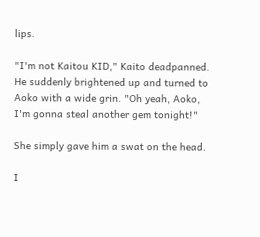lips.

"I'm not Kaitou KID," Kaito deadpanned. He suddenly brightened up and turned to Aoko with a wide grin. "Oh yeah, Aoko, I'm gonna steal another gem tonight!"

She simply gave him a swat on the head.

I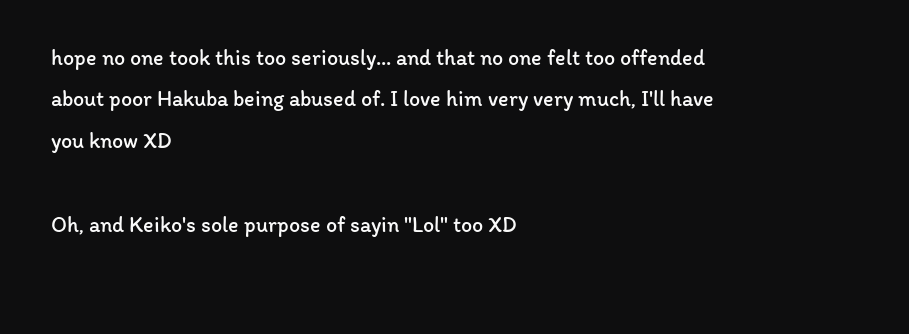hope no one took this too seriously... and that no one felt too offended about poor Hakuba being abused of. I love him very very much, I'll have you know XD

Oh, and Keiko's sole purpose of sayin "Lol" too XD